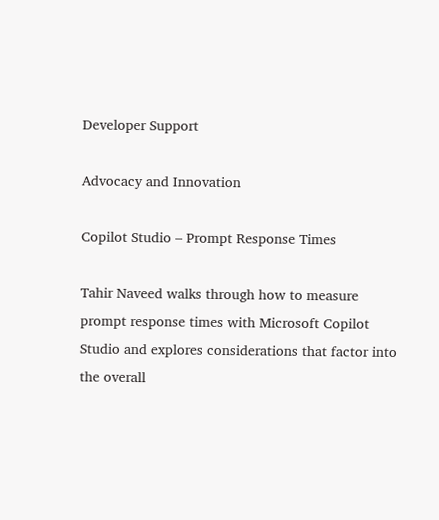Developer Support

Advocacy and Innovation

Copilot Studio – Prompt Response Times

Tahir Naveed walks through how to measure prompt response times with Microsoft Copilot Studio and explores considerations that factor into the overall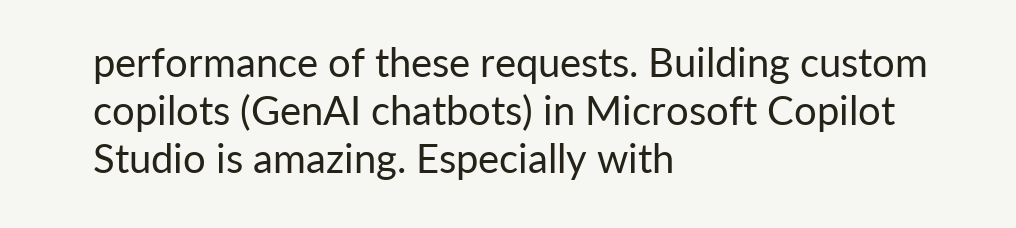performance of these requests. Building custom copilots (GenAI chatbots) in Microsoft Copilot Studio is amazing. Especially with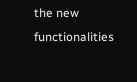the new functionalities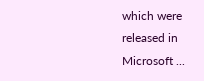which were released in Microsoft ...